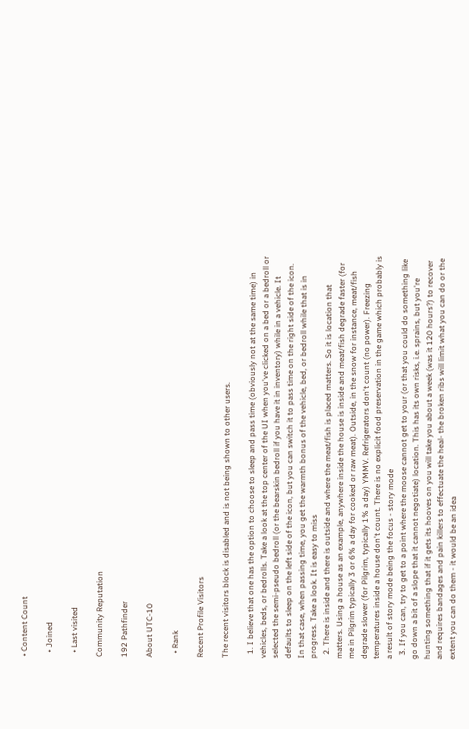• Content Count

  • Joined

  • Last visited

Community Reputation

192 Pathfinder

About UTC-10

  • Rank

Recent Profile Visitors

The recent visitors block is disabled and is not being shown to other users.

  1. I believe that one has the option to choose to sleep and pass time (obviously not at the same time) in vehicles, beds, or bedrolls. Take a look at the top center of the UI when you've clicked on a bed or a bedroll or selected the semi-pseudo bedroll (or the bearskin bedroll if you have it in inventory) while in a vehicle. It defaults to sleep on the left side of the icon, but you can switch it to pass time on the right side of the icon. In that case, when passing time, you get the warmth bonus of the vehicle, bed, or bedroll while that is in progress. Take a look. It is easy to miss
  2. There is inside and there is outside and where the meat/fish is placed matters. So it is location that matters. Using a house as an example, anywhere inside the house is inside and meat/fish degrade faster (for me in Pilgrim typically 3 or 6% a day for cooked or raw meat). Outside, in the snow for instance, meat/fish degrade slower (for Pilgrim, typically 1% a day) YMMV. Refrigerators don't count (no power). Freezing temperatures inside a house don't count. There is no explicit food preservation in the game which probably is a result of story mode being the focus - story mode
  3. If you can, try to get to a point where the moose cannot get to your (or that you could do something like go down a bit of a slope that it cannot negotiate) location. This has its own risks, i.e. sprains, but you're hunting something that if it gets its hooves on you will take you about a week (was it 120 hours?) to recover and requires bandages and pain killers to effectuate the heal- the broken ribs will limit what you can do or the extent you can do them - it would be an idea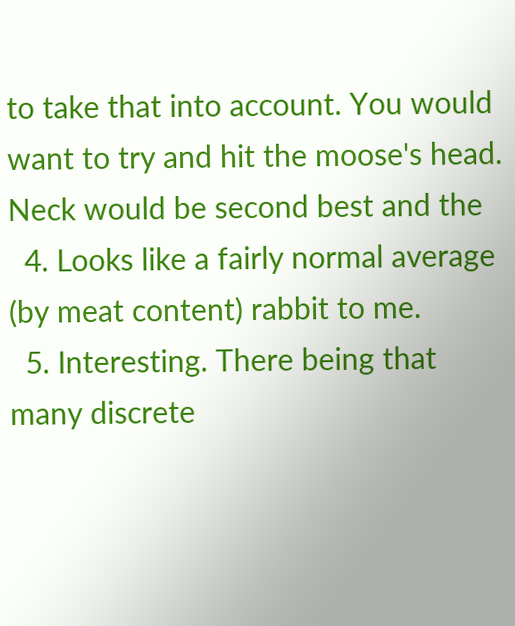to take that into account. You would want to try and hit the moose's head. Neck would be second best and the
  4. Looks like a fairly normal average (by meat content) rabbit to me.
  5. Interesting. There being that many discrete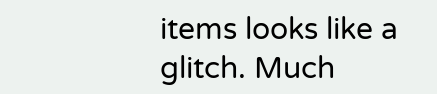items looks like a glitch. Much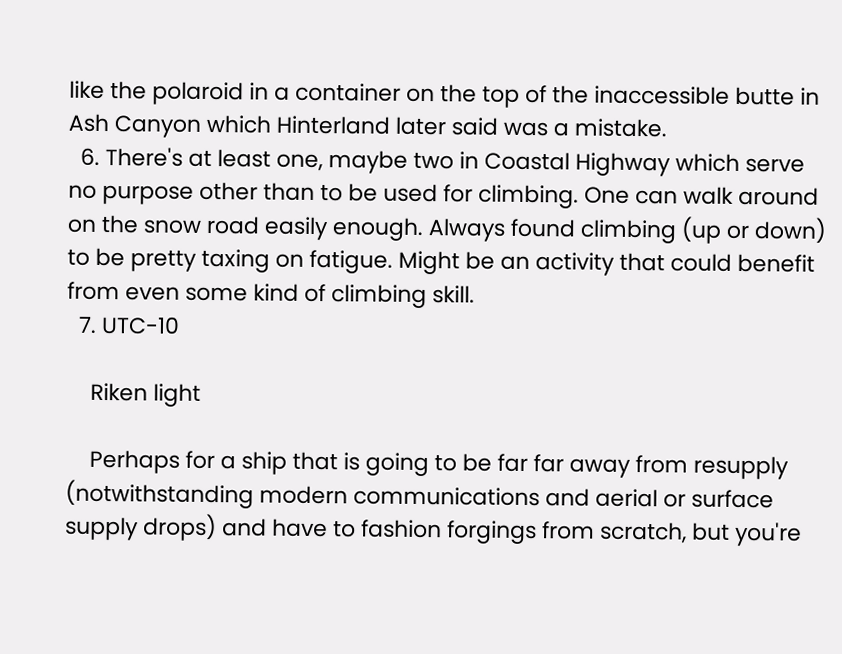like the polaroid in a container on the top of the inaccessible butte in Ash Canyon which Hinterland later said was a mistake.
  6. There's at least one, maybe two in Coastal Highway which serve no purpose other than to be used for climbing. One can walk around on the snow road easily enough. Always found climbing (up or down) to be pretty taxing on fatigue. Might be an activity that could benefit from even some kind of climbing skill.
  7. UTC-10

    Riken light

    Perhaps for a ship that is going to be far far away from resupply (notwithstanding modern communications and aerial or surface supply drops) and have to fashion forgings from scratch, but you're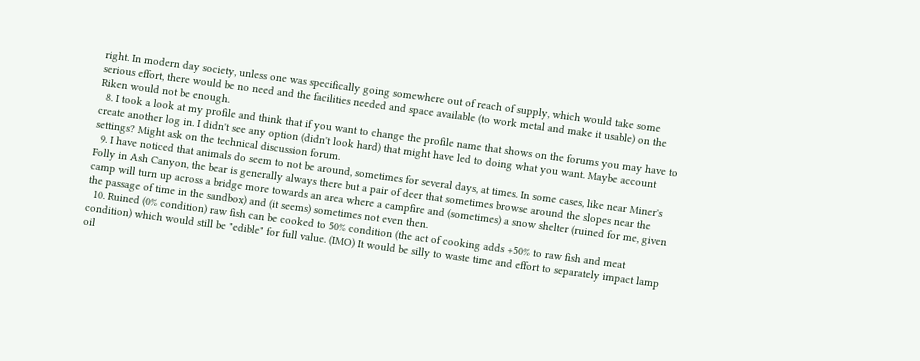right. In modern day society, unless one was specifically going somewhere out of reach of supply, which would take some serious effort, there would be no need and the facilities needed and space available (to work metal and make it usable) on the Riken would not be enough.
  8. I took a look at my profile and think that if you want to change the profile name that shows on the forums you may have to create another log in. I didn't see any option (didn't look hard) that might have led to doing what you want. Maybe account settings? Might ask on the technical discussion forum.
  9. I have noticed that animals do seem to not be around, sometimes for several days, at times. In some cases, like near Miner's Folly in Ash Canyon, the bear is generally always there but a pair of deer that sometimes browse around the slopes near the camp will turn up across a bridge more towards an area where a campfire and (sometimes) a snow shelter (ruined for me, given the passage of time in the sandbox) and (it seems) sometimes not even then.
  10. Ruined (0% condition) raw fish can be cooked to 50% condition (the act of cooking adds +50% to raw fish and meat condition) which would still be "edible" for full value. (IMO) It would be silly to waste time and effort to separately impact lamp oil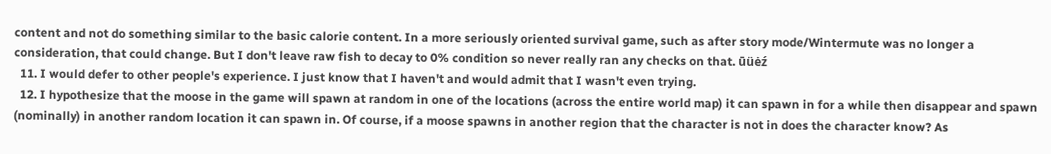content and not do something similar to the basic calorie content. In a more seriously oriented survival game, such as after story mode/Wintermute was no longer a consideration, that could change. But I don't leave raw fish to decay to 0% condition so never really ran any checks on that. ūüėź
  11. I would defer to other people's experience. I just know that I haven't and would admit that I wasn't even trying.
  12. I hypothesize that the moose in the game will spawn at random in one of the locations (across the entire world map) it can spawn in for a while then disappear and spawn (nominally) in another random location it can spawn in. Of course, if a moose spawns in another region that the character is not in does the character know? As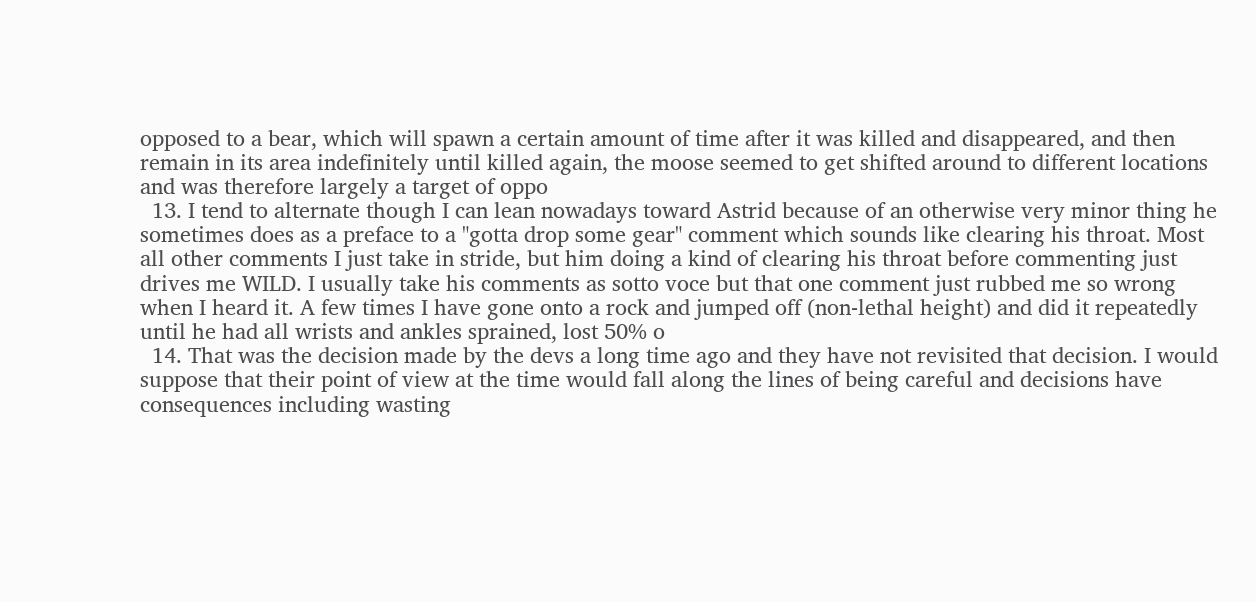opposed to a bear, which will spawn a certain amount of time after it was killed and disappeared, and then remain in its area indefinitely until killed again, the moose seemed to get shifted around to different locations and was therefore largely a target of oppo
  13. I tend to alternate though I can lean nowadays toward Astrid because of an otherwise very minor thing he sometimes does as a preface to a "gotta drop some gear" comment which sounds like clearing his throat. Most all other comments I just take in stride, but him doing a kind of clearing his throat before commenting just drives me WILD. I usually take his comments as sotto voce but that one comment just rubbed me so wrong when I heard it. A few times I have gone onto a rock and jumped off (non-lethal height) and did it repeatedly until he had all wrists and ankles sprained, lost 50% o
  14. That was the decision made by the devs a long time ago and they have not revisited that decision. I would suppose that their point of view at the time would fall along the lines of being careful and decisions have consequences including wasting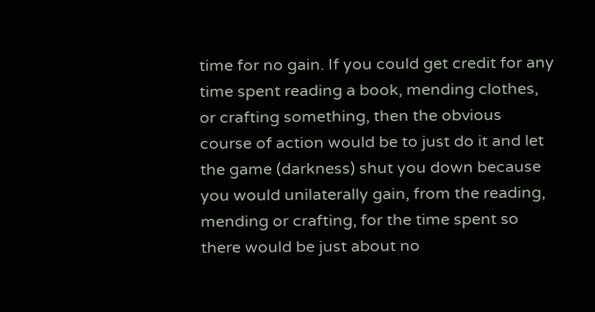time for no gain. If you could get credit for any time spent reading a book, mending clothes, or crafting something, then the obvious course of action would be to just do it and let the game (darkness) shut you down because you would unilaterally gain, from the reading, mending or crafting, for the time spent so there would be just about no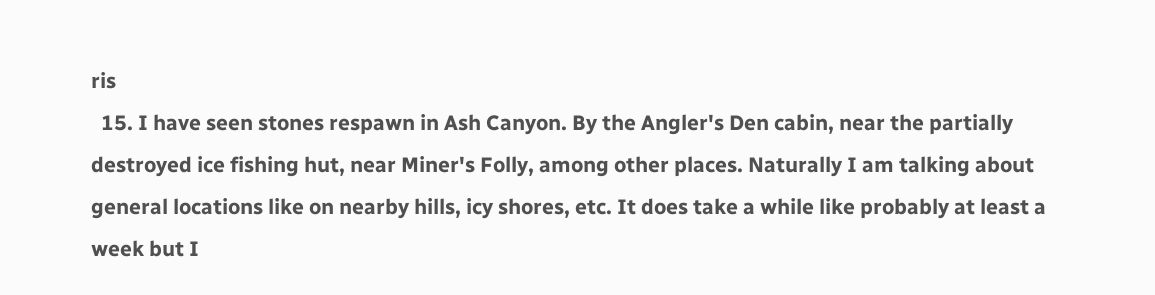ris
  15. I have seen stones respawn in Ash Canyon. By the Angler's Den cabin, near the partially destroyed ice fishing hut, near Miner's Folly, among other places. Naturally I am talking about general locations like on nearby hills, icy shores, etc. It does take a while like probably at least a week but I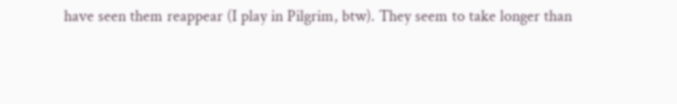have seen them reappear (I play in Pilgrim, btw). They seem to take longer than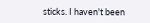sticks. I haven't been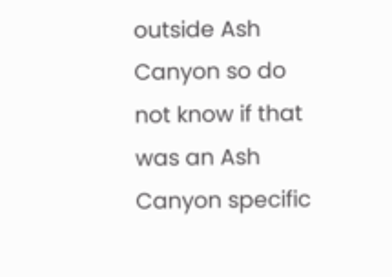outside Ash Canyon so do not know if that was an Ash Canyon specific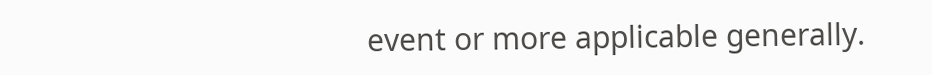event or more applicable generally.